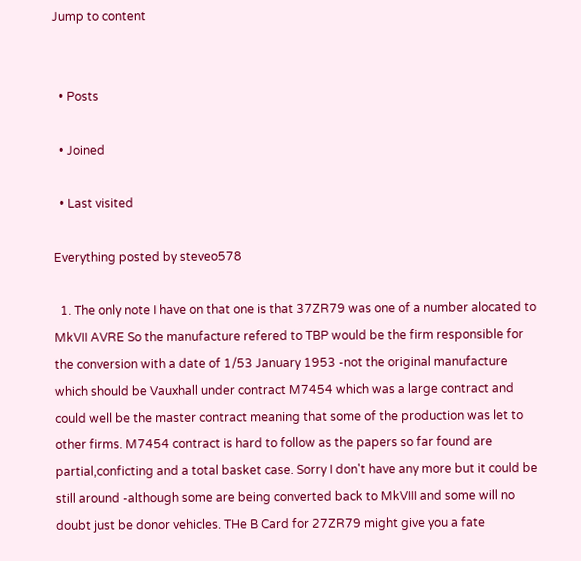Jump to content


  • Posts

  • Joined

  • Last visited

Everything posted by steveo578

  1. The only note I have on that one is that 37ZR79 was one of a number alocated to MkVII AVRE So the manufacture refered to TBP would be the firm responsible for the conversion with a date of 1/53 January 1953 -not the original manufacture which should be Vauxhall under contract M7454 which was a large contract and could well be the master contract meaning that some of the production was let to other firms. M7454 contract is hard to follow as the papers so far found are partial,conficting and a total basket case. Sorry I don't have any more but it could be still around -although some are being converted back to MkVIII and some will no doubt just be donor vehicles. THe B Card for 27ZR79 might give you a fate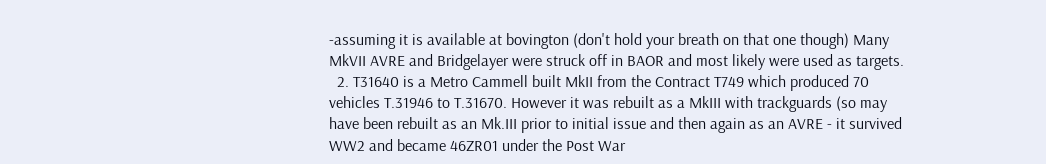-assuming it is available at bovington (don't hold your breath on that one though) Many MkVII AVRE and Bridgelayer were struck off in BAOR and most likely were used as targets.
  2. T31640 is a Metro Cammell built MkII from the Contract T749 which produced 70 vehicles T.31946 to T.31670. However it was rebuilt as a MkIII with trackguards (so may have been rebuilt as an Mk.III prior to initial issue and then again as an AVRE - it survived WW2 and became 46ZR01 under the Post War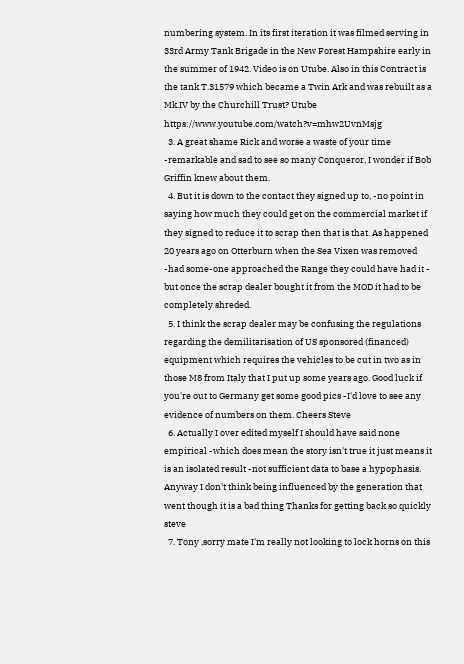numbering system. In its first iteration it was filmed serving in 33rd Army Tank Brigade in the New Forest Hampshire early in the summer of 1942. Video is on Utube. Also in this Contract is the tank T.31579 which became a Twin Ark and was rebuilt as a Mk.IV by the Churchill Trust? Utube https://www.youtube.com/watch?v=mhw2UvnMsjg
  3. A great shame Rick and worse a waste of your time -remarkable and sad to see so many Conqueror, I wonder if Bob Griffin knew about them.
  4. But it is down to the contact they signed up to, -no point in saying how much they could get on the commercial market if they signed to reduce it to scrap then that is that. As happened 20 years ago on Otterburn when the Sea Vixen was removed -had some-one approached the Range they could have had it - but once the scrap dealer bought it from the MOD it had to be completely shreded.
  5. I think the scrap dealer may be confusing the regulations regarding the demilitarisation of US sponsored (financed) equipment which requires the vehicles to be cut in two as in those M8 from Italy that I put up some years ago. Good luck if you're out to Germany get some good pics -I'd love to see any evidence of numbers on them. Cheers Steve
  6. Actually I over edited myself I should have said none empirical -which does mean the story isn't true it just means it is an isolated result -not sufficient data to base a hypophasis. Anyway I don't think being influenced by the generation that went though it is a bad thing Thanks for getting back so quickly steve
  7. Tony ,sorry mate I'm really not looking to lock horns on this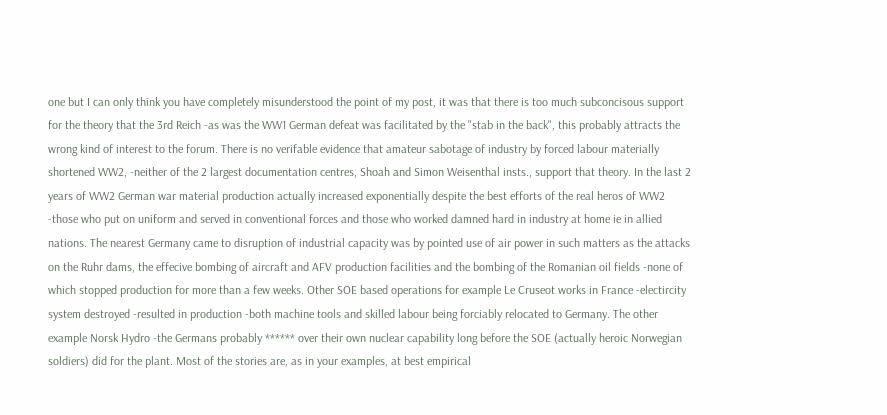one but I can only think you have completely misunderstood the point of my post, it was that there is too much subconcisous support for the theory that the 3rd Reich -as was the WW1 German defeat was facilitated by the "stab in the back", this probably attracts the wrong kind of interest to the forum. There is no verifable evidence that amateur sabotage of industry by forced labour materially shortened WW2, -neither of the 2 largest documentation centres, Shoah and Simon Weisenthal insts., support that theory. In the last 2 years of WW2 German war material production actually increased exponentially despite the best efforts of the real heros of WW2 -those who put on uniform and served in conventional forces and those who worked damned hard in industry at home ie in allied nations. The nearest Germany came to disruption of industrial capacity was by pointed use of air power in such matters as the attacks on the Ruhr dams, the effecive bombing of aircraft and AFV production facilities and the bombing of the Romanian oil fields -none of which stopped production for more than a few weeks. Other SOE based operations for example Le Cruseot works in France -electircity system destroyed -resulted in production -both machine tools and skilled labour being forciably relocated to Germany. The other example Norsk Hydro -the Germans probably ****** over their own nuclear capability long before the SOE (actually heroic Norwegian soldiers) did for the plant. Most of the stories are, as in your examples, at best empirical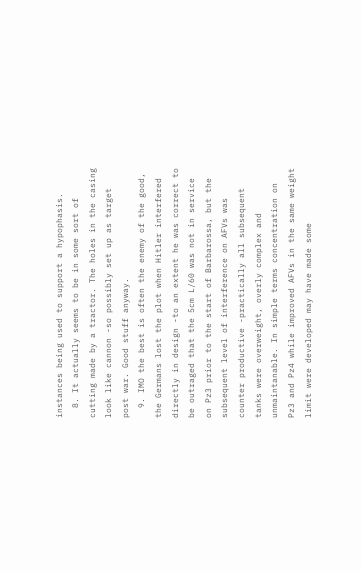instances being used to support a hypophasis.
  8. It actually seems to be in some sort of cutting made by a tractor. The holes in the casing look like cannon -so possibly set up as target post war. Good stuff anyway.
  9. IMO the best is often the enemy of the good, the Germans lost the plot when Hitler interfered directly in design -to an extent he was correct to be outraged that the 5cm L/60 was not in service on Pz3 prior to the start of Barbarossa, but the subsequent level of interference on AFVs was counter productive -practically all subsequent tanks were overweight, overly complex and unmaintanable. In simple terms concentration on Pz3 and Pz4 while improved AFVs in the same weight limit were developed may have made some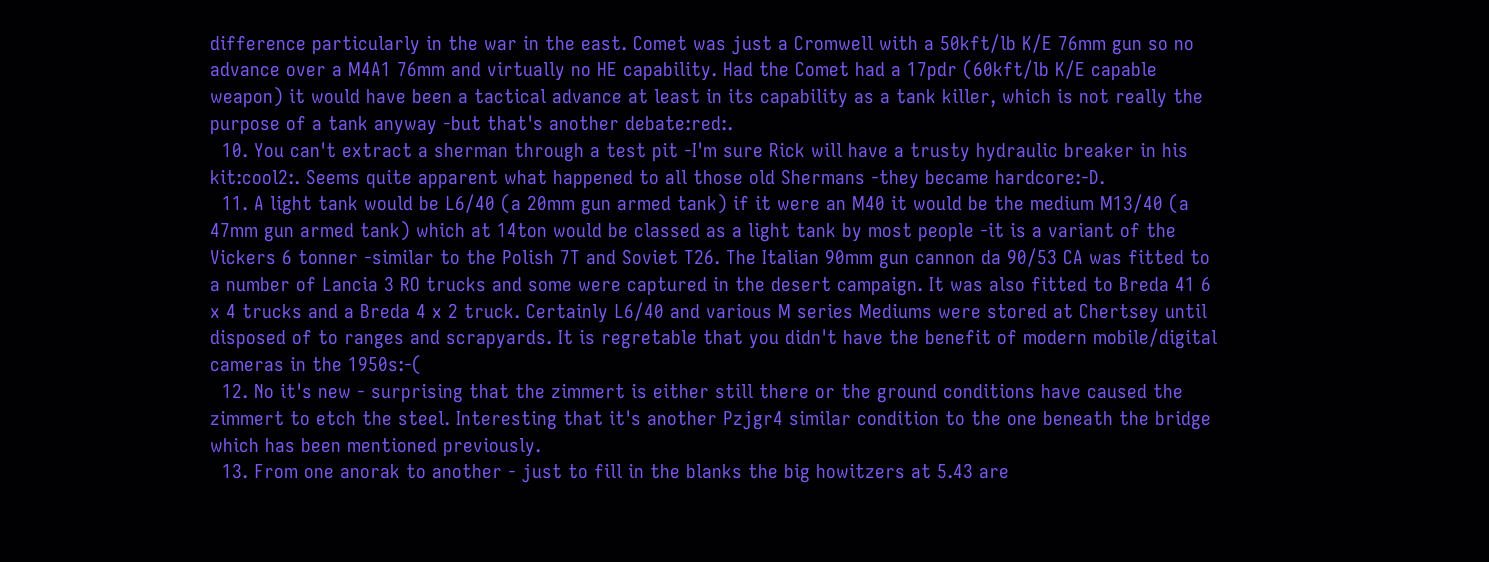difference particularly in the war in the east. Comet was just a Cromwell with a 50kft/lb K/E 76mm gun so no advance over a M4A1 76mm and virtually no HE capability. Had the Comet had a 17pdr (60kft/lb K/E capable weapon) it would have been a tactical advance at least in its capability as a tank killer, which is not really the purpose of a tank anyway -but that's another debate:red:.
  10. You can't extract a sherman through a test pit -I'm sure Rick will have a trusty hydraulic breaker in his kit:cool2:. Seems quite apparent what happened to all those old Shermans -they became hardcore:-D.
  11. A light tank would be L6/40 (a 20mm gun armed tank) if it were an M40 it would be the medium M13/40 (a 47mm gun armed tank) which at 14ton would be classed as a light tank by most people -it is a variant of the Vickers 6 tonner -similar to the Polish 7T and Soviet T26. The Italian 90mm gun cannon da 90/53 CA was fitted to a number of Lancia 3 RO trucks and some were captured in the desert campaign. It was also fitted to Breda 41 6 x 4 trucks and a Breda 4 x 2 truck. Certainly L6/40 and various M series Mediums were stored at Chertsey until disposed of to ranges and scrapyards. It is regretable that you didn't have the benefit of modern mobile/digital cameras in the 1950s:-(
  12. No it's new - surprising that the zimmert is either still there or the ground conditions have caused the zimmert to etch the steel. Interesting that it's another Pzjgr4 similar condition to the one beneath the bridge which has been mentioned previously.
  13. From one anorak to another - just to fill in the blanks the big howitzers at 5.43 are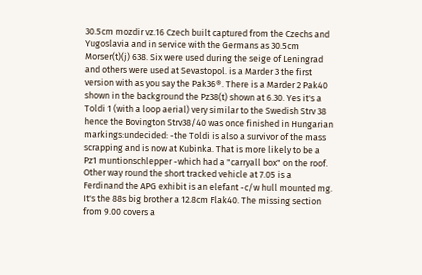30.5cm mozdir vz.16 Czech built captured from the Czechs and Yugoslavia and in service with the Germans as 30.5cm Morser(t)(j) 638. Six were used during the seige of Leningrad and others were used at Sevastopol. is a Marder 3 the first version with as you say the Pak36®. There is a Marder 2 Pak40 shown in the background the Pz38(t) shown at 6.30. Yes it's a Toldi 1 (with a loop aerial) very similar to the Swedish Strv 38 hence the Bovington Strv38/40 was once finished in Hungarian markings:undecided: -the Toldi is also a survivor of the mass scrapping and is now at Kubinka. That is more likely to be a Pz1 muntionschlepper -which had a "carryall box" on the roof. Other way round the short tracked vehicle at 7.05 is a Ferdinand the APG exhibit is an elefant -c/w hull mounted mg. It's the 88s big brother a 12.8cm Flak40. The missing section from 9.00 covers a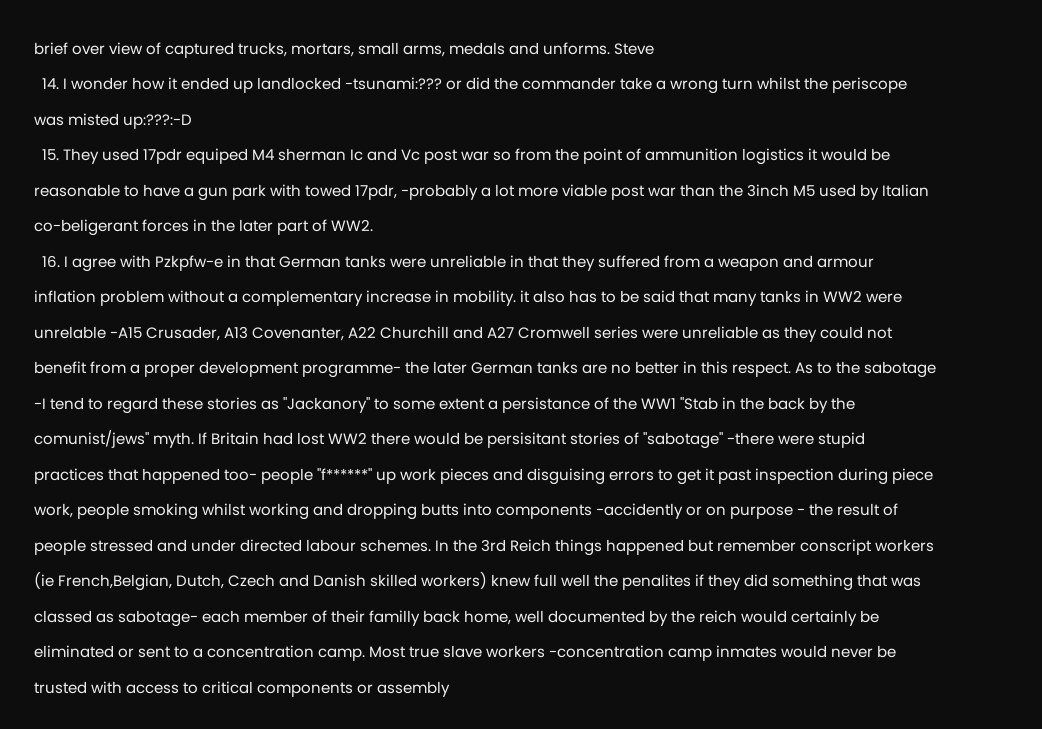brief over view of captured trucks, mortars, small arms, medals and unforms. Steve
  14. I wonder how it ended up landlocked -tsunami:??? or did the commander take a wrong turn whilst the periscope was misted up:???:-D
  15. They used 17pdr equiped M4 sherman Ic and Vc post war so from the point of ammunition logistics it would be reasonable to have a gun park with towed 17pdr, -probably a lot more viable post war than the 3inch M5 used by Italian co-beligerant forces in the later part of WW2.
  16. I agree with Pzkpfw-e in that German tanks were unreliable in that they suffered from a weapon and armour inflation problem without a complementary increase in mobility. it also has to be said that many tanks in WW2 were unrelable -A15 Crusader, A13 Covenanter, A22 Churchill and A27 Cromwell series were unreliable as they could not benefit from a proper development programme- the later German tanks are no better in this respect. As to the sabotage -I tend to regard these stories as "Jackanory" to some extent a persistance of the WW1 "Stab in the back by the comunist/jews" myth. If Britain had lost WW2 there would be persisitant stories of "sabotage" -there were stupid practices that happened too- people "f******" up work pieces and disguising errors to get it past inspection during piece work, people smoking whilst working and dropping butts into components -accidently or on purpose - the result of people stressed and under directed labour schemes. In the 3rd Reich things happened but remember conscript workers (ie French,Belgian, Dutch, Czech and Danish skilled workers) knew full well the penalites if they did something that was classed as sabotage- each member of their familly back home, well documented by the reich would certainly be eliminated or sent to a concentration camp. Most true slave workers -concentration camp inmates would never be trusted with access to critical components or assembly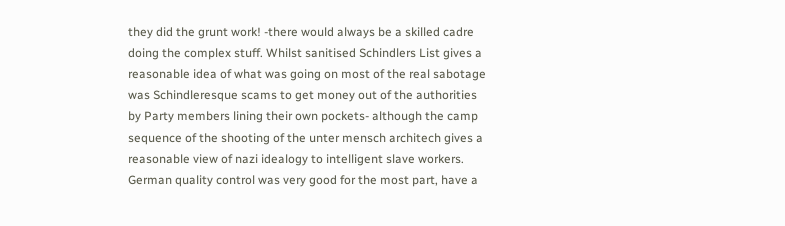they did the grunt work! -there would always be a skilled cadre doing the complex stuff. Whilst sanitised Schindlers List gives a reasonable idea of what was going on most of the real sabotage was Schindleresque scams to get money out of the authorities by Party members lining their own pockets- although the camp sequence of the shooting of the unter mensch architech gives a reasonable view of nazi idealogy to intelligent slave workers. German quality control was very good for the most part, have a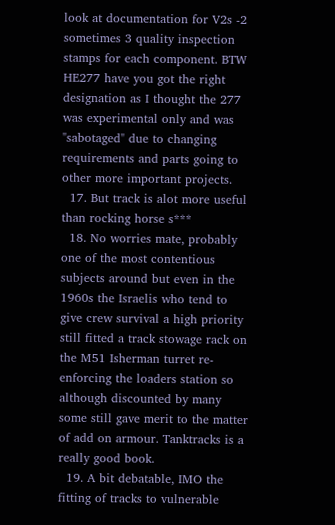look at documentation for V2s -2 sometimes 3 quality inspection stamps for each component. BTW HE277 have you got the right designation as I thought the 277 was experimental only and was "sabotaged" due to changing requirements and parts going to other more important projects.
  17. But track is alot more useful than rocking horse s***
  18. No worries mate, probably one of the most contentious subjects around but even in the 1960s the Israelis who tend to give crew survival a high priority still fitted a track stowage rack on the M51 Isherman turret re-enforcing the loaders station so although discounted by many some still gave merit to the matter of add on armour. Tanktracks is a really good book.
  19. A bit debatable, IMO the fitting of tracks to vulnerable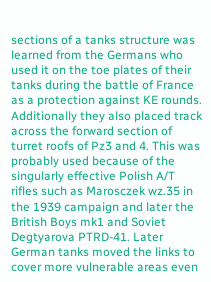sections of a tanks structure was learned from the Germans who used it on the toe plates of their tanks during the battle of France as a protection against KE rounds. Additionally they also placed track across the forward section of turret roofs of Pz3 and 4. This was probably used because of the singularly effective Polish A/T rifles such as Marosczek wz.35 in the 1939 campaign and later the British Boys mk1 and Soviet Degtyarova PTRD-41. Later German tanks moved the links to cover more vulnerable areas even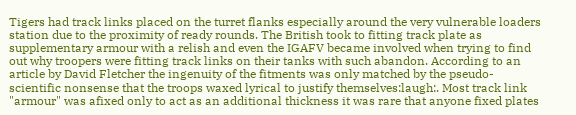Tigers had track links placed on the turret flanks especially around the very vulnerable loaders station due to the proximity of ready rounds. The British took to fitting track plate as supplementary armour with a relish and even the IGAFV became involved when trying to find out why troopers were fitting track links on their tanks with such abandon. According to an article by David Fletcher the ingenuity of the fitments was only matched by the pseudo-scientific nonsense that the troops waxed lyrical to justify themselves:laugh:. Most track link "armour" was afixed only to act as an additional thickness it was rare that anyone fixed plates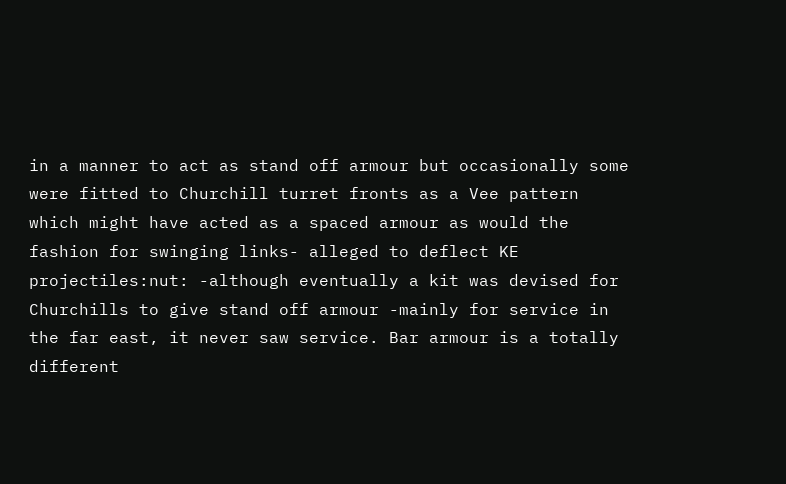in a manner to act as stand off armour but occasionally some were fitted to Churchill turret fronts as a Vee pattern which might have acted as a spaced armour as would the fashion for swinging links- alleged to deflect KE projectiles:nut: -although eventually a kit was devised for Churchills to give stand off armour -mainly for service in the far east, it never saw service. Bar armour is a totally different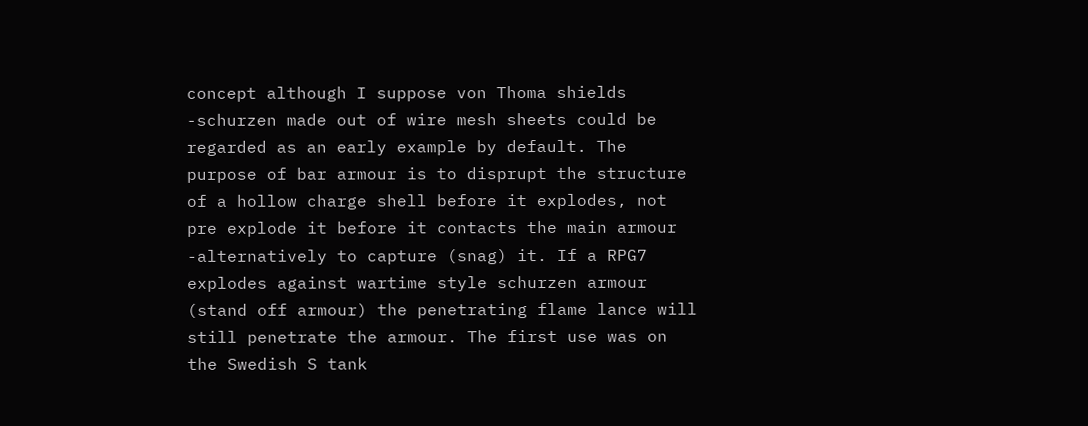concept although I suppose von Thoma shields -schurzen made out of wire mesh sheets could be regarded as an early example by default. The purpose of bar armour is to disprupt the structure of a hollow charge shell before it explodes, not pre explode it before it contacts the main armour -alternatively to capture (snag) it. If a RPG7 explodes against wartime style schurzen armour (stand off armour) the penetrating flame lance will still penetrate the armour. The first use was on the Swedish S tank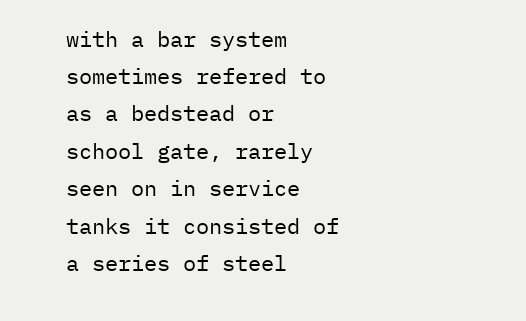with a bar system sometimes refered to as a bedstead or school gate, rarely seen on in service tanks it consisted of a series of steel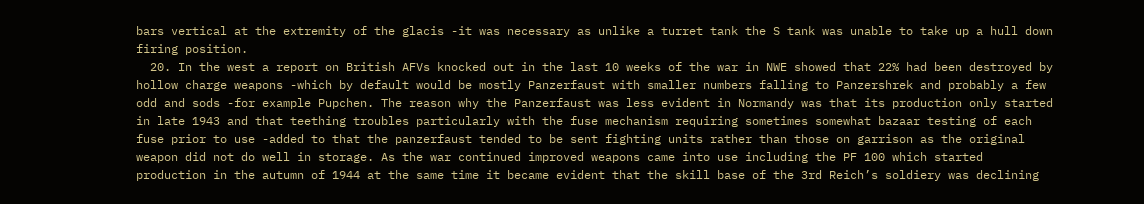bars vertical at the extremity of the glacis -it was necessary as unlike a turret tank the S tank was unable to take up a hull down firing position.
  20. In the west a report on British AFVs knocked out in the last 10 weeks of the war in NWE showed that 22% had been destroyed by hollow charge weapons -which by default would be mostly Panzerfaust with smaller numbers falling to Panzershrek and probably a few odd and sods -for example Pupchen. The reason why the Panzerfaust was less evident in Normandy was that its production only started in late 1943 and that teething troubles particularly with the fuse mechanism requiring sometimes somewhat bazaar testing of each fuse prior to use -added to that the panzerfaust tended to be sent fighting units rather than those on garrison as the original weapon did not do well in storage. As the war continued improved weapons came into use including the PF 100 which started production in the autumn of 1944 at the same time it became evident that the skill base of the 3rd Reich’s soldiery was declining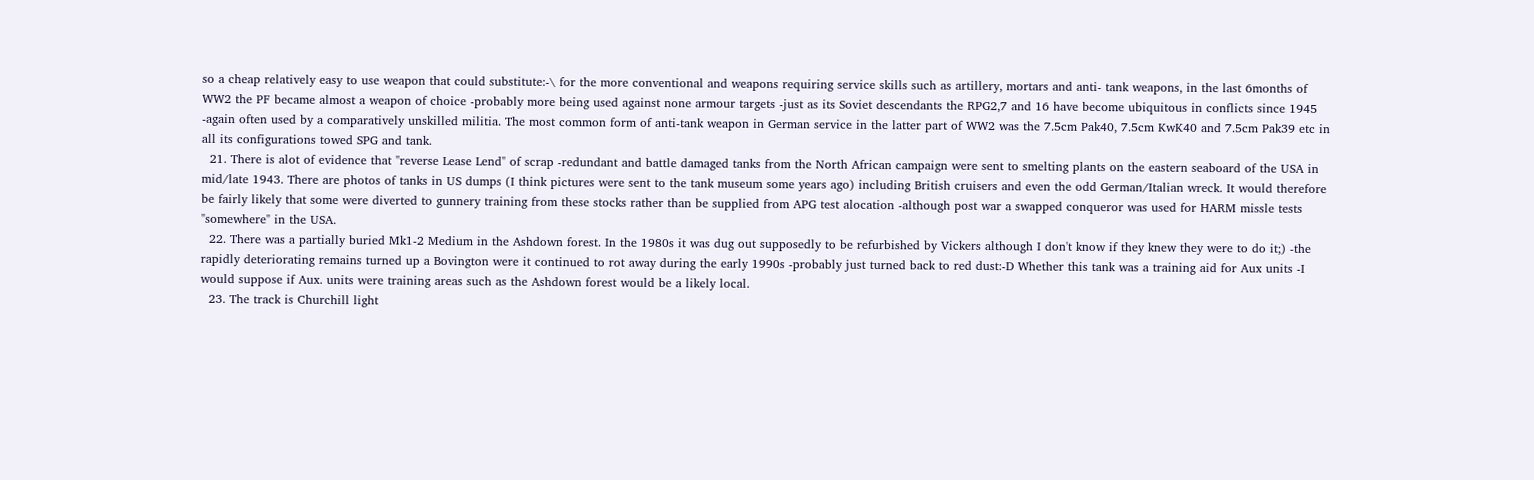so a cheap relatively easy to use weapon that could substitute:-\ for the more conventional and weapons requiring service skills such as artillery, mortars and anti- tank weapons, in the last 6months of WW2 the PF became almost a weapon of choice -probably more being used against none armour targets -just as its Soviet descendants the RPG2,7 and 16 have become ubiquitous in conflicts since 1945 -again often used by a comparatively unskilled militia. The most common form of anti-tank weapon in German service in the latter part of WW2 was the 7.5cm Pak40, 7.5cm KwK40 and 7.5cm Pak39 etc in all its configurations towed SPG and tank.
  21. There is alot of evidence that "reverse Lease Lend" of scrap -redundant and battle damaged tanks from the North African campaign were sent to smelting plants on the eastern seaboard of the USA in mid/late 1943. There are photos of tanks in US dumps (I think pictures were sent to the tank museum some years ago) including British cruisers and even the odd German/Italian wreck. It would therefore be fairly likely that some were diverted to gunnery training from these stocks rather than be supplied from APG test alocation -although post war a swapped conqueror was used for HARM missle tests "somewhere" in the USA.
  22. There was a partially buried Mk1-2 Medium in the Ashdown forest. In the 1980s it was dug out supposedly to be refurbished by Vickers although I don't know if they knew they were to do it;) -the rapidly deteriorating remains turned up a Bovington were it continued to rot away during the early 1990s -probably just turned back to red dust:-D Whether this tank was a training aid for Aux units -I would suppose if Aux. units were training areas such as the Ashdown forest would be a likely local.
  23. The track is Churchill light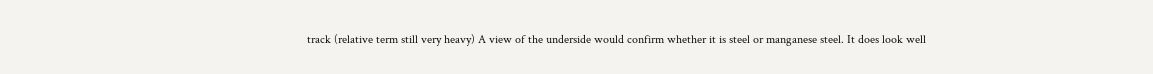track (relative term still very heavy) A view of the underside would confirm whether it is steel or manganese steel. It does look well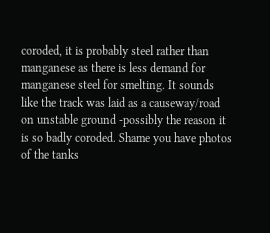coroded, it is probably steel rather than manganese as there is less demand for manganese steel for smelting. It sounds like the track was laid as a causeway/road on unstable ground -possibly the reason it is so badly coroded. Shame you have photos of the tanks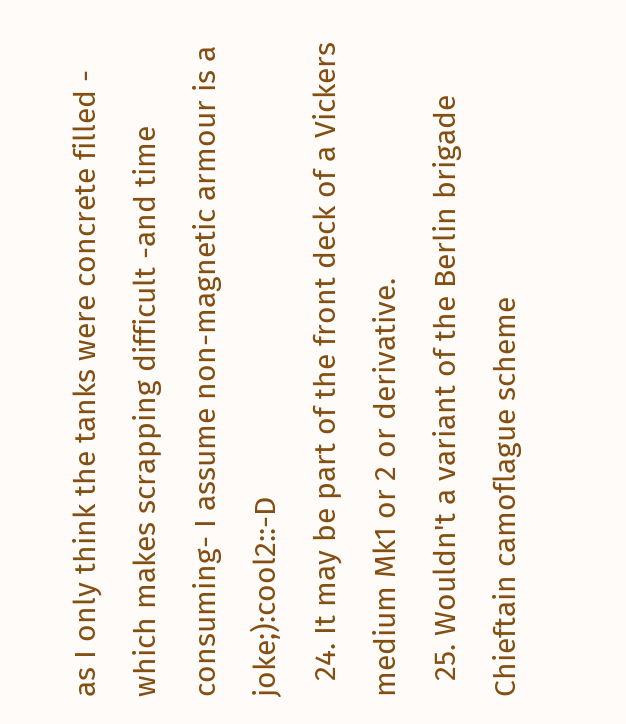as I only think the tanks were concrete filled - which makes scrapping difficult -and time consuming- I assume non-magnetic armour is a joke;):cool2::-D
  24. It may be part of the front deck of a Vickers medium Mk1 or 2 or derivative.
  25. Wouldn't a variant of the Berlin brigade Chieftain camoflague scheme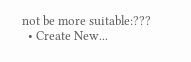not be more suitable:???
  • Create New...